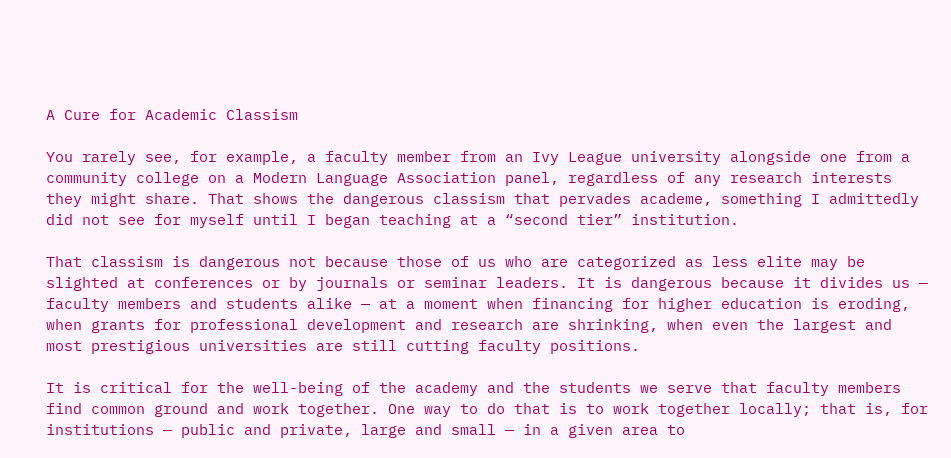A Cure for Academic Classism

You rarely see, for example, a faculty member from an Ivy League university alongside one from a community college on a Modern Language Association panel, regardless of any research interests they might share. That shows the dangerous classism that pervades academe, something I admittedly did not see for myself until I began teaching at a “second tier” institution.

That classism is dangerous not because those of us who are categorized as less elite may be slighted at conferences or by journals or seminar leaders. It is dangerous because it divides us — faculty members and students alike — at a moment when financing for higher education is eroding, when grants for professional development and research are shrinking, when even the largest and most prestigious universities are still cutting faculty positions.

It is critical for the well-being of the academy and the students we serve that faculty members find common ground and work together. One way to do that is to work together locally; that is, for institutions — public and private, large and small — in a given area to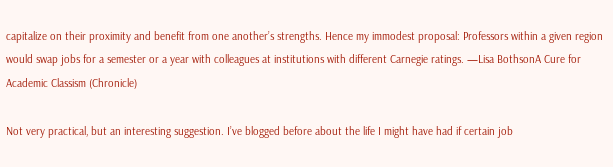capitalize on their proximity and benefit from one another’s strengths. Hence my immodest proposal: Professors within a given region would swap jobs for a semester or a year with colleagues at institutions with different Carnegie ratings. —Lisa BothsonA Cure for Academic Classism (Chronicle)

Not very practical, but an interesting suggestion. I’ve blogged before about the life I might have had if certain job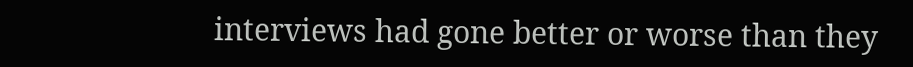interviews had gone better or worse than they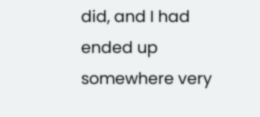did, and I had ended up somewhere very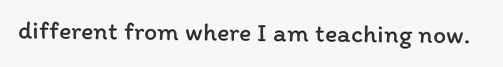different from where I am teaching now.